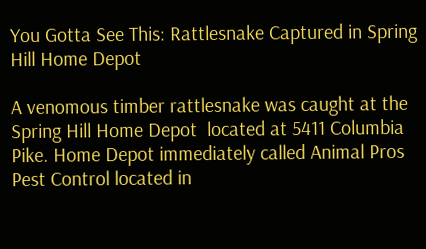You Gotta See This: Rattlesnake Captured in Spring Hill Home Depot

A venomous timber rattlesnake was caught at the Spring Hill Home Depot  located at 5411 Columbia Pike. Home Depot immediately called Animal Pros Pest Control located in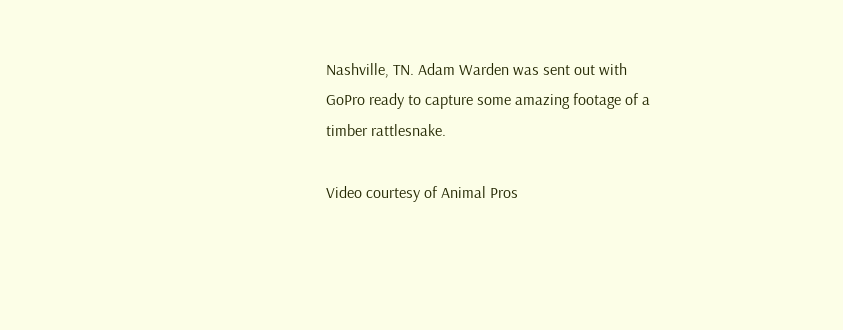Nashville, TN. Adam Warden was sent out with GoPro ready to capture some amazing footage of a timber rattlesnake.

Video courtesy of Animal Pros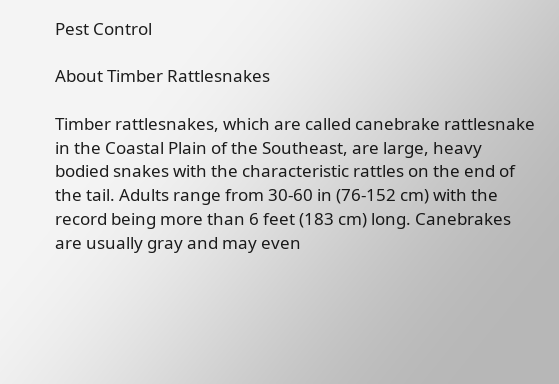Pest Control

About Timber Rattlesnakes

Timber rattlesnakes, which are called canebrake rattlesnake in the Coastal Plain of the Southeast, are large, heavy bodied snakes with the characteristic rattles on the end of the tail. Adults range from 30-60 in (76-152 cm) with the record being more than 6 feet (183 cm) long. Canebrakes are usually gray and may even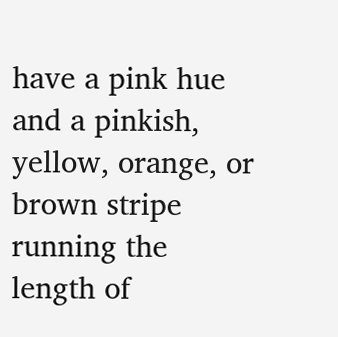have a pink hue and a pinkish, yellow, orange, or brown stripe running the length of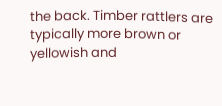the back. Timber rattlers are typically more brown or yellowish and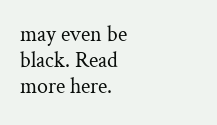may even be black. Read more here.